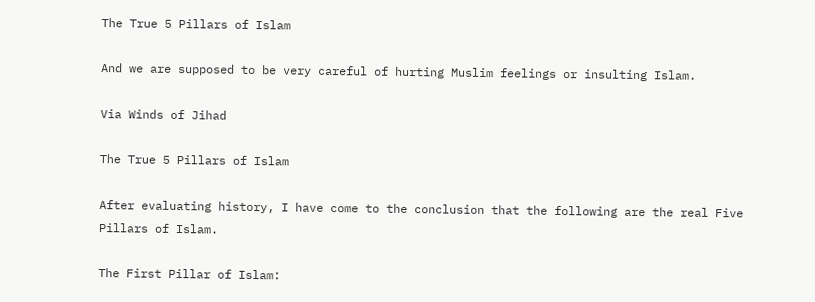The True 5 Pillars of Islam

And we are supposed to be very careful of hurting Muslim feelings or insulting Islam.

Via Winds of Jihad

The True 5 Pillars of Islam

After evaluating history, I have come to the conclusion that the following are the real Five Pillars of Islam.

The First Pillar of Islam: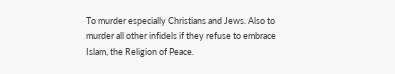To murder especially Christians and Jews. Also to murder all other infidels if they refuse to embrace Islam, the Religion of Peace.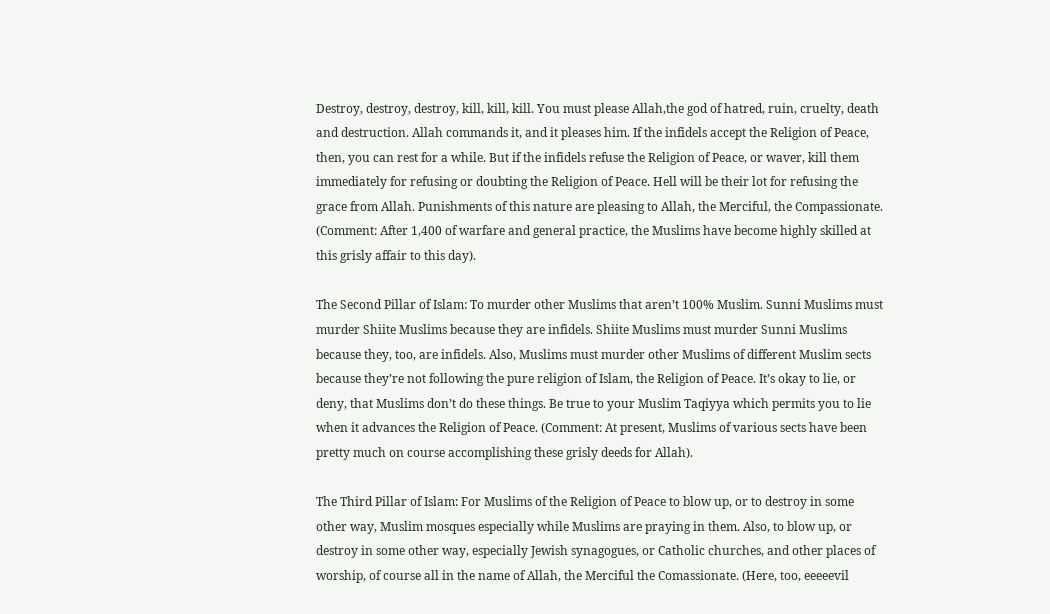Destroy, destroy, destroy, kill, kill, kill. You must please Allah,the god of hatred, ruin, cruelty, death and destruction. Allah commands it, and it pleases him. If the infidels accept the Religion of Peace, then, you can rest for a while. But if the infidels refuse the Religion of Peace, or waver, kill them immediately for refusing or doubting the Religion of Peace. Hell will be their lot for refusing the grace from Allah. Punishments of this nature are pleasing to Allah, the Merciful, the Compassionate. (Comment: After 1,400 of warfare and general practice, the Muslims have become highly skilled at this grisly affair to this day).

The Second Pillar of Islam: To murder other Muslims that aren’t 100% Muslim. Sunni Muslims must murder Shiite Muslims because they are infidels. Shiite Muslims must murder Sunni Muslims because they, too, are infidels. Also, Muslims must murder other Muslims of different Muslim sects because they’re not following the pure religion of Islam, the Religion of Peace. It’s okay to lie, or deny, that Muslims don’t do these things. Be true to your Muslim Taqiyya which permits you to lie when it advances the Religion of Peace. (Comment: At present, Muslims of various sects have been pretty much on course accomplishing these grisly deeds for Allah).

The Third Pillar of Islam: For Muslims of the Religion of Peace to blow up, or to destroy in some other way, Muslim mosques especially while Muslims are praying in them. Also, to blow up, or destroy in some other way, especially Jewish synagogues, or Catholic churches, and other places of worship, of course all in the name of Allah, the Merciful the Comassionate. (Here, too, eeeeevil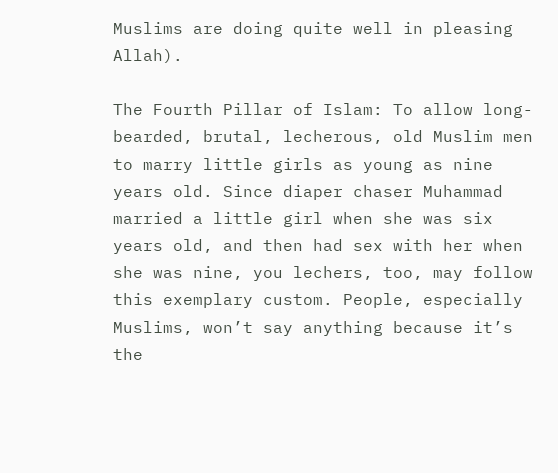Muslims are doing quite well in pleasing Allah).

The Fourth Pillar of Islam: To allow long-bearded, brutal, lecherous, old Muslim men to marry little girls as young as nine years old. Since diaper chaser Muhammad married a little girl when she was six years old, and then had sex with her when she was nine, you lechers, too, may follow this exemplary custom. People, especially Muslims, won’t say anything because it’s the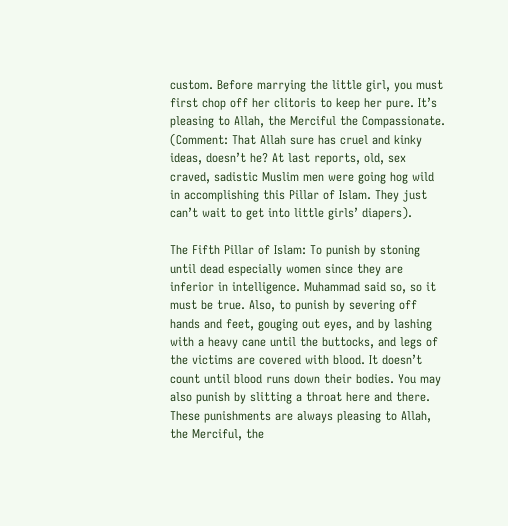custom. Before marrying the little girl, you must first chop off her clitoris to keep her pure. It’s pleasing to Allah, the Merciful the Compassionate. (Comment: That Allah sure has cruel and kinky ideas, doesn’t he? At last reports, old, sex craved, sadistic Muslim men were going hog wild in accomplishing this Pillar of Islam. They just can’t wait to get into little girls’ diapers).

The Fifth Pillar of Islam: To punish by stoning until dead especially women since they are inferior in intelligence. Muhammad said so, so it must be true. Also, to punish by severing off hands and feet, gouging out eyes, and by lashing with a heavy cane until the buttocks, and legs of the victims are covered with blood. It doesn’t count until blood runs down their bodies. You may also punish by slitting a throat here and there. These punishments are always pleasing to Allah, the Merciful, the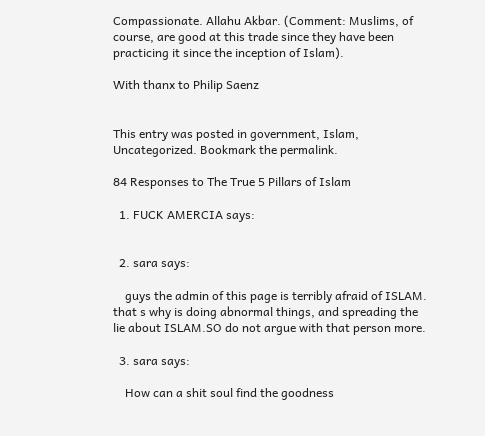Compassionate. Allahu Akbar. (Comment: Muslims, of course, are good at this trade since they have been practicing it since the inception of Islam).

With thanx to Philip Saenz


This entry was posted in government, Islam, Uncategorized. Bookmark the permalink.

84 Responses to The True 5 Pillars of Islam

  1. FUCK AMERCIA says:


  2. sara says:

    guys the admin of this page is terribly afraid of ISLAM. that s why is doing abnormal things, and spreading the lie about ISLAM.SO do not argue with that person more.

  3. sara says:

    How can a shit soul find the goodness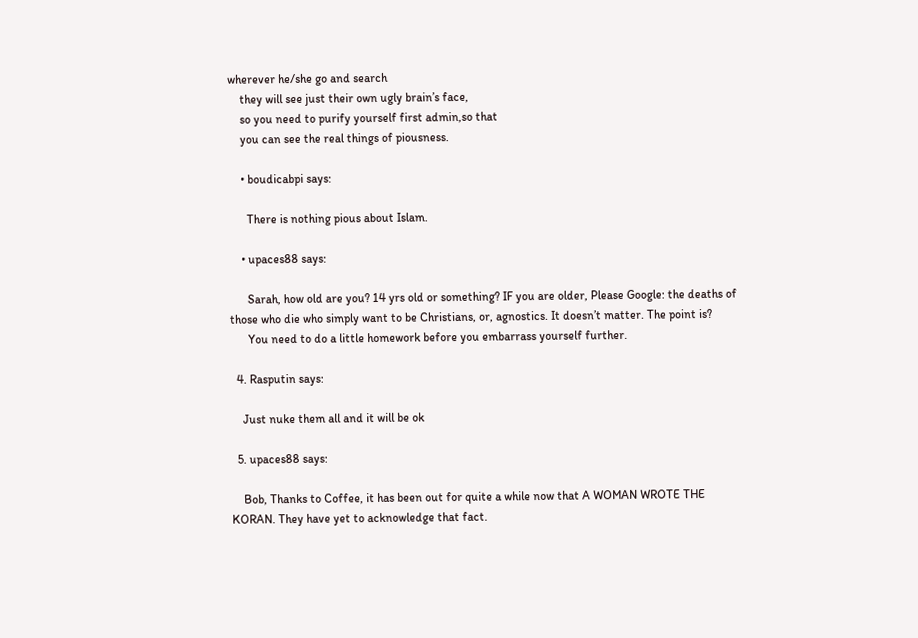wherever he/she go and search
    they will see just their own ugly brain’s face,
    so you need to purify yourself first admin,so that
    you can see the real things of piousness.

    • boudicabpi says:

      There is nothing pious about Islam.

    • upaces88 says:

      Sarah, how old are you? 14 yrs old or something? IF you are older, Please Google: the deaths of those who die who simply want to be Christians, or, agnostics. It doesn’t matter. The point is?
      You need to do a little homework before you embarrass yourself further.

  4. Rasputin says:

    Just nuke them all and it will be ok

  5. upaces88 says:

    Bob, Thanks to Coffee, it has been out for quite a while now that A WOMAN WROTE THE KORAN. They have yet to acknowledge that fact.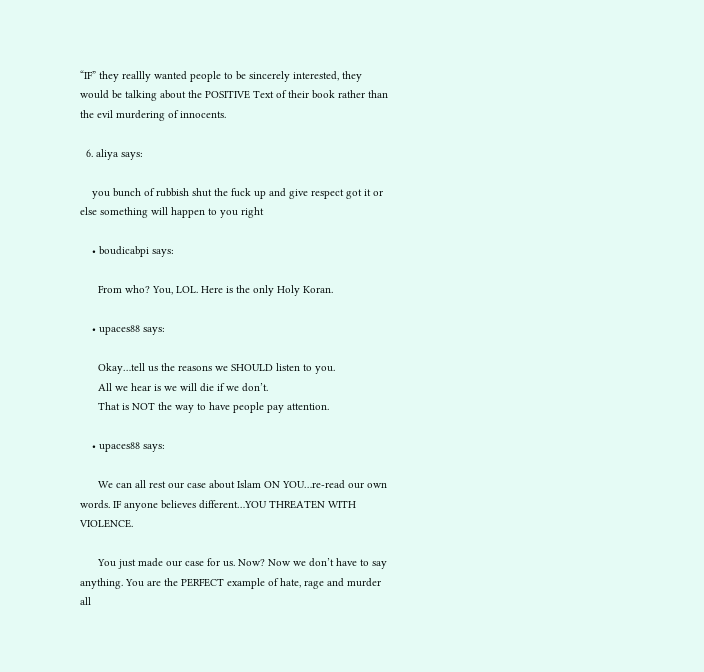“IF” they reallly wanted people to be sincerely interested, they would be talking about the POSITIVE Text of their book rather than the evil murdering of innocents.

  6. aliya says:

    you bunch of rubbish shut the fuck up and give respect got it or else something will happen to you right

    • boudicabpi says:

      From who? You, LOL. Here is the only Holy Koran.

    • upaces88 says:

      Okay…tell us the reasons we SHOULD listen to you.
      All we hear is we will die if we don’t.
      That is NOT the way to have people pay attention.

    • upaces88 says:

      We can all rest our case about Islam ON YOU…re-read our own words. IF anyone believes different…YOU THREATEN WITH VIOLENCE.

      You just made our case for us. Now? Now we don’t have to say anything. You are the PERFECT example of hate, rage and murder all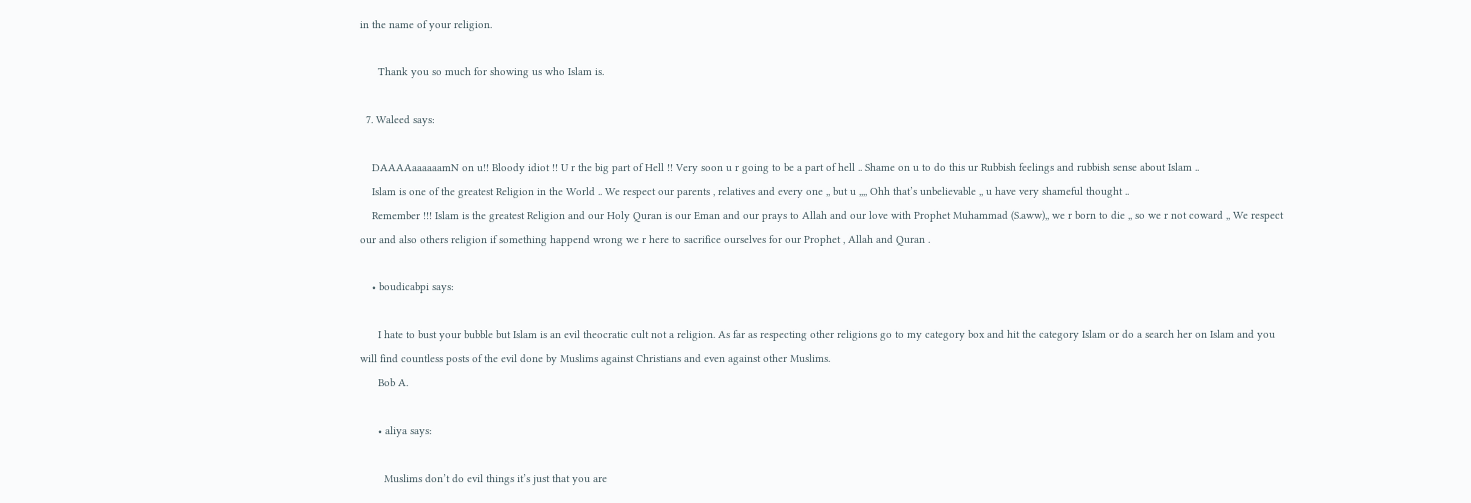in the name of your religion.

      Thank you so much for showing us who Islam is.

  7. Waleed says:

    DAAAAaaaaaamN on u!! Bloody idiot !! U r the big part of Hell !! Very soon u r going to be a part of hell .. Shame on u to do this ur Rubbish feelings and rubbish sense about Islam ..
    Islam is one of the greatest Religion in the World .. We respect our parents , relatives and every one ,, but u ,,,, Ohh that’s unbelievable ,, u have very shameful thought ..
    Remember !!! Islam is the greatest Religion and our Holy Quran is our Eman and our prays to Allah and our love with Prophet Muhammad (S.aww),, we r born to die ,, so we r not coward ,, We respect our and also others religion if something happend wrong we r here to sacrifice ourselves for our Prophet , Allah and Quran .

    • boudicabpi says:

      I hate to bust your bubble but Islam is an evil theocratic cult not a religion. As far as respecting other religions go to my category box and hit the category Islam or do a search her on Islam and you will find countless posts of the evil done by Muslims against Christians and even against other Muslims.
      Bob A.

      • aliya says:

        Muslims don’t do evil things it’s just that you are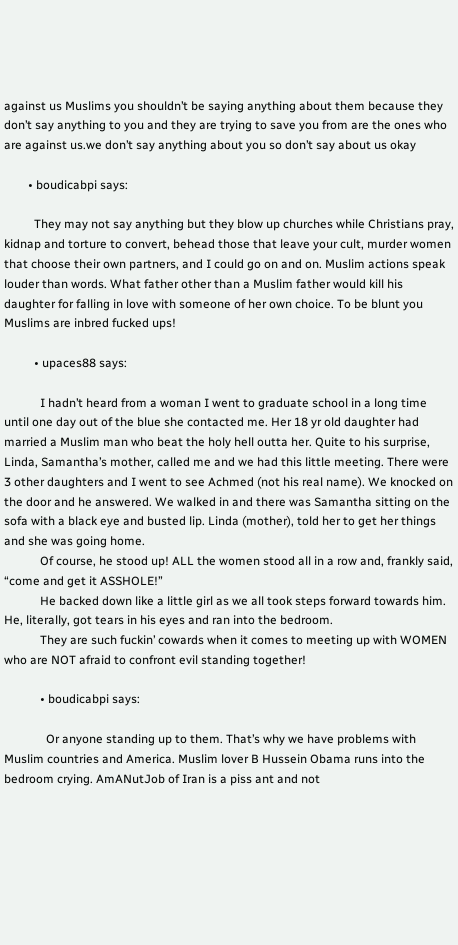against us Muslims you shouldn’t be saying anything about them because they don’t say anything to you and they are trying to save you from are the ones who are against us.we don’t say anything about you so don’t say about us okay

        • boudicabpi says:

          They may not say anything but they blow up churches while Christians pray, kidnap and torture to convert, behead those that leave your cult, murder women that choose their own partners, and I could go on and on. Muslim actions speak louder than words. What father other than a Muslim father would kill his daughter for falling in love with someone of her own choice. To be blunt you Muslims are inbred fucked ups!

          • upaces88 says:

            I hadn’t heard from a woman I went to graduate school in a long time until one day out of the blue she contacted me. Her 18 yr old daughter had married a Muslim man who beat the holy hell outta her. Quite to his surprise, Linda, Samantha’s mother, called me and we had this little meeting. There were 3 other daughters and I went to see Achmed (not his real name). We knocked on the door and he answered. We walked in and there was Samantha sitting on the sofa with a black eye and busted lip. Linda (mother), told her to get her things and she was going home.
            Of course, he stood up! ALL the women stood all in a row and, frankly said, “come and get it ASSHOLE!”
            He backed down like a little girl as we all took steps forward towards him. He, literally, got tears in his eyes and ran into the bedroom.
            They are such fuckin’ cowards when it comes to meeting up with WOMEN who are NOT afraid to confront evil standing together!

            • boudicabpi says:

              Or anyone standing up to them. That’s why we have problems with Muslim countries and America. Muslim lover B Hussein Obama runs into the bedroom crying. AmANutJob of Iran is a piss ant and not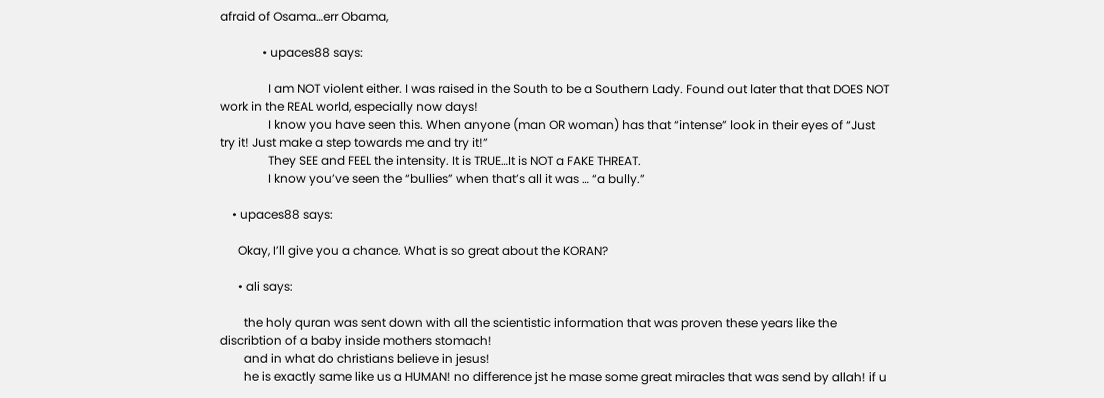afraid of Osama…err Obama,

              • upaces88 says:

                I am NOT violent either. I was raised in the South to be a Southern Lady. Found out later that that DOES NOT work in the REAL world, especially now days!
                I know you have seen this. When anyone (man OR woman) has that “intense” look in their eyes of “Just try it! Just make a step towards me and try it!”
                They SEE and FEEL the intensity. It is TRUE…It is NOT a FAKE THREAT.
                I know you’ve seen the “bullies” when that’s all it was … “a bully.”

    • upaces88 says:

      Okay, I’ll give you a chance. What is so great about the KORAN?

      • ali says:

        the holy quran was sent down with all the scientistic information that was proven these years like the discribtion of a baby inside mothers stomach!
        and in what do christians believe in jesus!
        he is exactly same like us a HUMAN! no difference jst he mase some great miracles that was send by allah! if u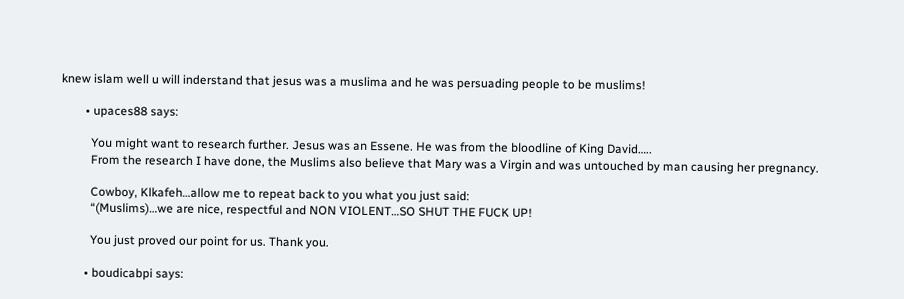knew islam well u will inderstand that jesus was a muslima and he was persuading people to be muslims!

        • upaces88 says:

          You might want to research further. Jesus was an Essene. He was from the bloodline of King David…..
          From the research I have done, the Muslims also believe that Mary was a Virgin and was untouched by man causing her pregnancy.

          Cowboy, Klkafeh…allow me to repeat back to you what you just said:
          “(Muslims)…we are nice, respectful and NON VIOLENT…SO SHUT THE FUCK UP!

          You just proved our point for us. Thank you.

        • boudicabpi says: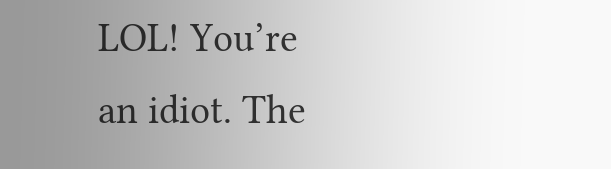LOL! You’re an idiot. The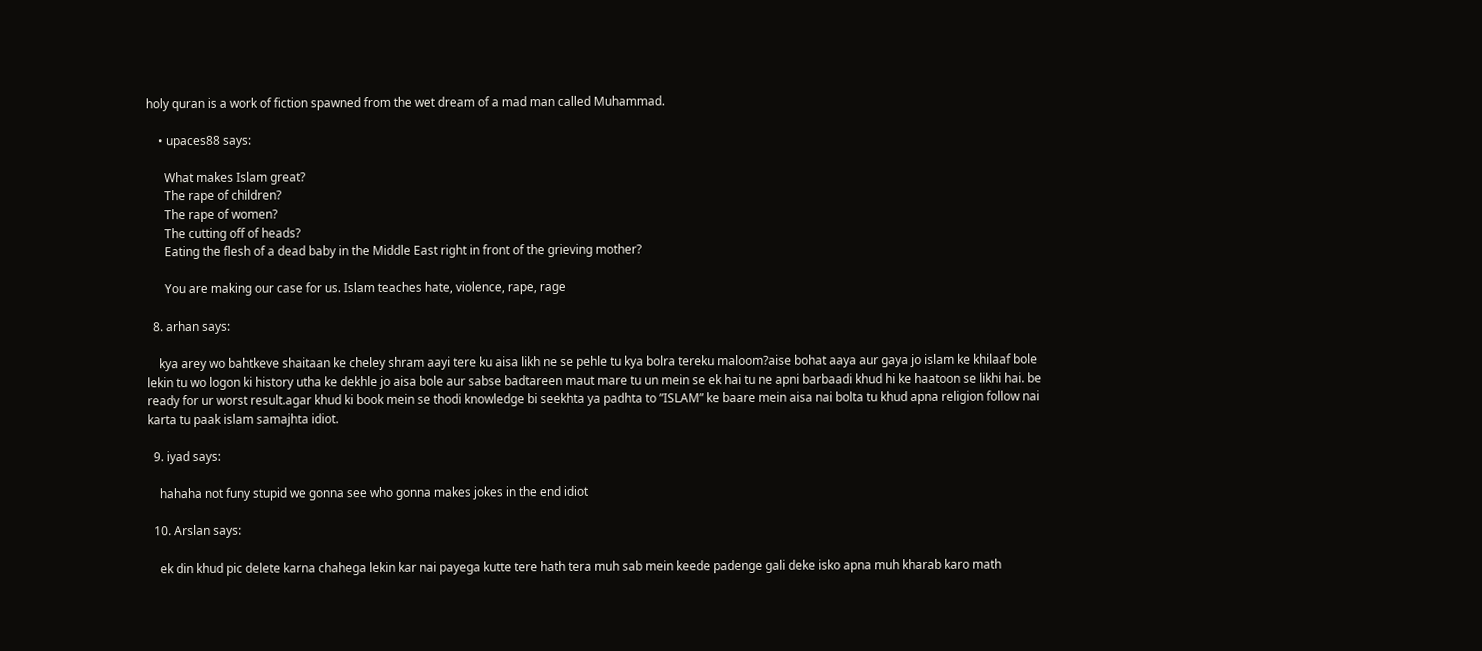holy quran is a work of fiction spawned from the wet dream of a mad man called Muhammad.

    • upaces88 says:

      What makes Islam great?
      The rape of children?
      The rape of women?
      The cutting off of heads?
      Eating the flesh of a dead baby in the Middle East right in front of the grieving mother?

      You are making our case for us. Islam teaches hate, violence, rape, rage

  8. arhan says:

    kya arey wo bahtkeve shaitaan ke cheley shram aayi tere ku aisa likh ne se pehle tu kya bolra tereku maloom?aise bohat aaya aur gaya jo islam ke khilaaf bole lekin tu wo logon ki history utha ke dekhle jo aisa bole aur sabse badtareen maut mare tu un mein se ek hai tu ne apni barbaadi khud hi ke haatoon se likhi hai. be ready for ur worst result.agar khud ki book mein se thodi knowledge bi seekhta ya padhta to ”ISLAM” ke baare mein aisa nai bolta tu khud apna religion follow nai karta tu paak islam samajhta idiot.

  9. iyad says:

    hahaha not funy stupid we gonna see who gonna makes jokes in the end idiot

  10. Arslan says:

    ek din khud pic delete karna chahega lekin kar nai payega kutte tere hath tera muh sab mein keede padenge gali deke isko apna muh kharab karo math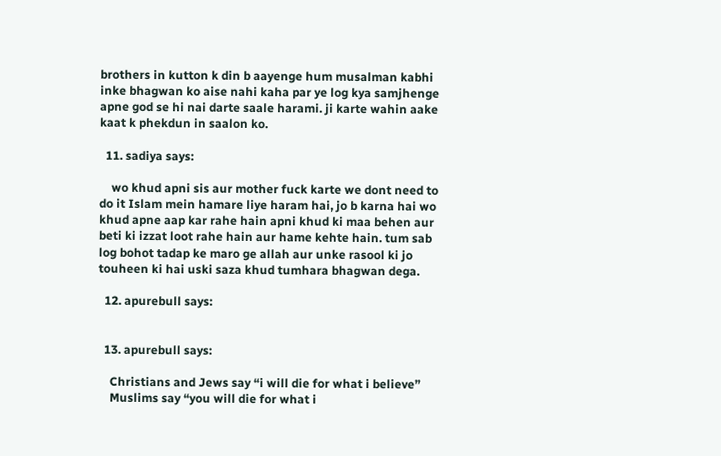brothers in kutton k din b aayenge hum musalman kabhi inke bhagwan ko aise nahi kaha par ye log kya samjhenge apne god se hi nai darte saale harami. ji karte wahin aake kaat k phekdun in saalon ko.

  11. sadiya says:

    wo khud apni sis aur mother fuck karte we dont need to do it Islam mein hamare liye haram hai, jo b karna hai wo khud apne aap kar rahe hain apni khud ki maa behen aur beti ki izzat loot rahe hain aur hame kehte hain. tum sab log bohot tadap ke maro ge allah aur unke rasool ki jo touheen ki hai uski saza khud tumhara bhagwan dega.

  12. apurebull says:


  13. apurebull says:

    Christians and Jews say “i will die for what i believe”
    Muslims say “you will die for what i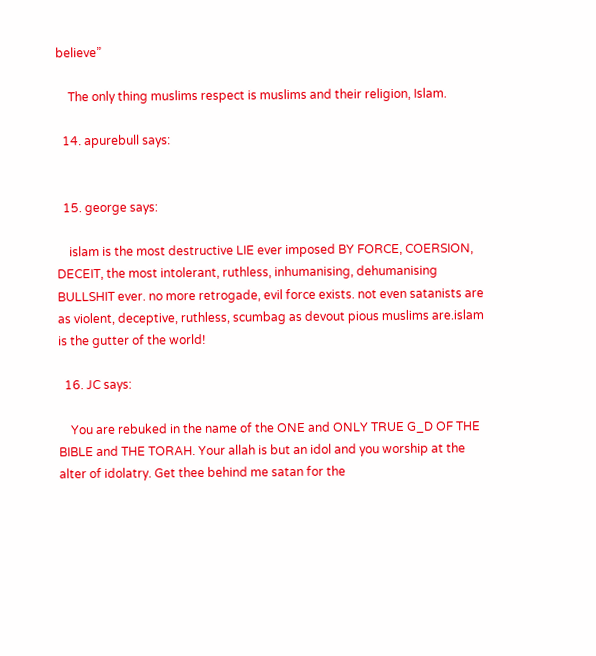believe”

    The only thing muslims respect is muslims and their religion, Islam.

  14. apurebull says:


  15. george says:

    islam is the most destructive LIE ever imposed BY FORCE, COERSION, DECEIT, the most intolerant, ruthless, inhumanising, dehumanising BULLSHIT ever. no more retrogade, evil force exists. not even satanists are as violent, deceptive, ruthless, scumbag as devout pious muslims are.islam is the gutter of the world!

  16. JC says:

    You are rebuked in the name of the ONE and ONLY TRUE G_D OF THE BIBLE and THE TORAH. Your allah is but an idol and you worship at the alter of idolatry. Get thee behind me satan for the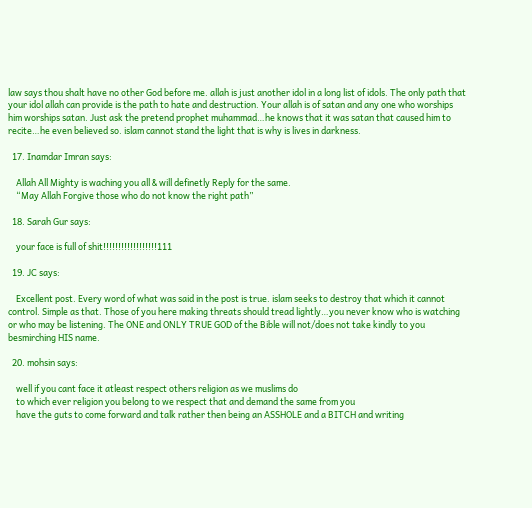law says thou shalt have no other God before me. allah is just another idol in a long list of idols. The only path that your idol allah can provide is the path to hate and destruction. Your allah is of satan and any one who worships him worships satan. Just ask the pretend prophet muhammad…he knows that it was satan that caused him to recite…he even believed so. islam cannot stand the light that is why is lives in darkness.

  17. Inamdar Imran says:

    Allah All Mighty is waching you all & will definetly Reply for the same.
    “May Allah Forgive those who do not know the right path”

  18. Sarah Gur says:

    your face is full of shit!!!!!!!!!!!!!!!!!!111

  19. JC says:

    Excellent post. Every word of what was said in the post is true. islam seeks to destroy that which it cannot control. Simple as that. Those of you here making threats should tread lightly…you never know who is watching or who may be listening. The ONE and ONLY TRUE GOD of the Bible will not/does not take kindly to you besmirching HIS name.

  20. mohsin says:

    well if you cant face it atleast respect others religion as we muslims do
    to which ever religion you belong to we respect that and demand the same from you
    have the guts to come forward and talk rather then being an ASSHOLE and a BITCH and writing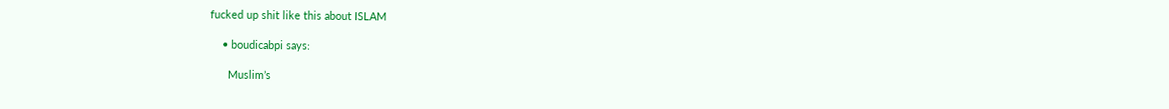fucked up shit like this about ISLAM

    • boudicabpi says:

      Muslim’s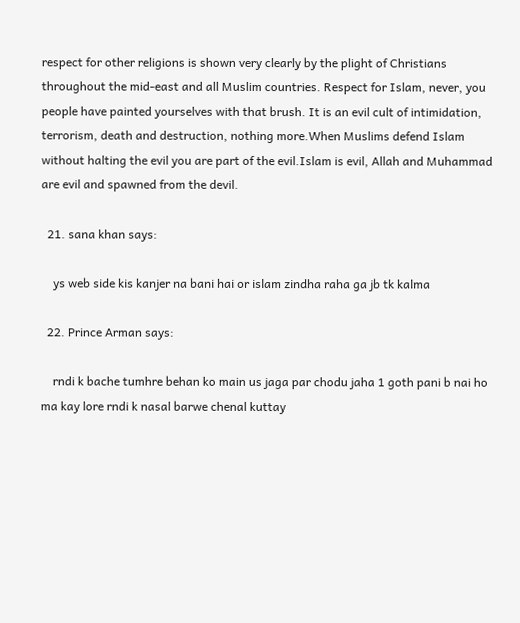respect for other religions is shown very clearly by the plight of Christians throughout the mid-east and all Muslim countries. Respect for Islam, never, you people have painted yourselves with that brush. It is an evil cult of intimidation, terrorism, death and destruction, nothing more.When Muslims defend Islam without halting the evil you are part of the evil.Islam is evil, Allah and Muhammad are evil and spawned from the devil.

  21. sana khan says:

    ys web side kis kanjer na bani hai or islam zindha raha ga jb tk kalma

  22. Prince Arman says:

    rndi k bache tumhre behan ko main us jaga par chodu jaha 1 goth pani b nai ho ma kay lore rndi k nasal barwe chenal kuttay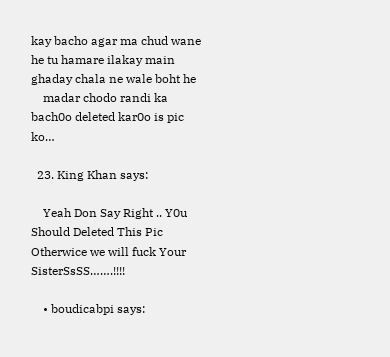kay bacho agar ma chud wane he tu hamare ilakay main ghaday chala ne wale boht he
    madar chodo randi ka bach0o deleted kar0o is pic ko…

  23. King Khan says:

    Yeah Don Say Right .. Y0u Should Deleted This Pic Otherwice we will fuck Your SisterSsSS…….!!!!

    • boudicabpi says: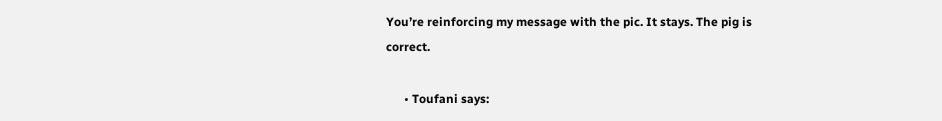You’re reinforcing my message with the pic. It stays. The pig is correct.

      • Toufani says: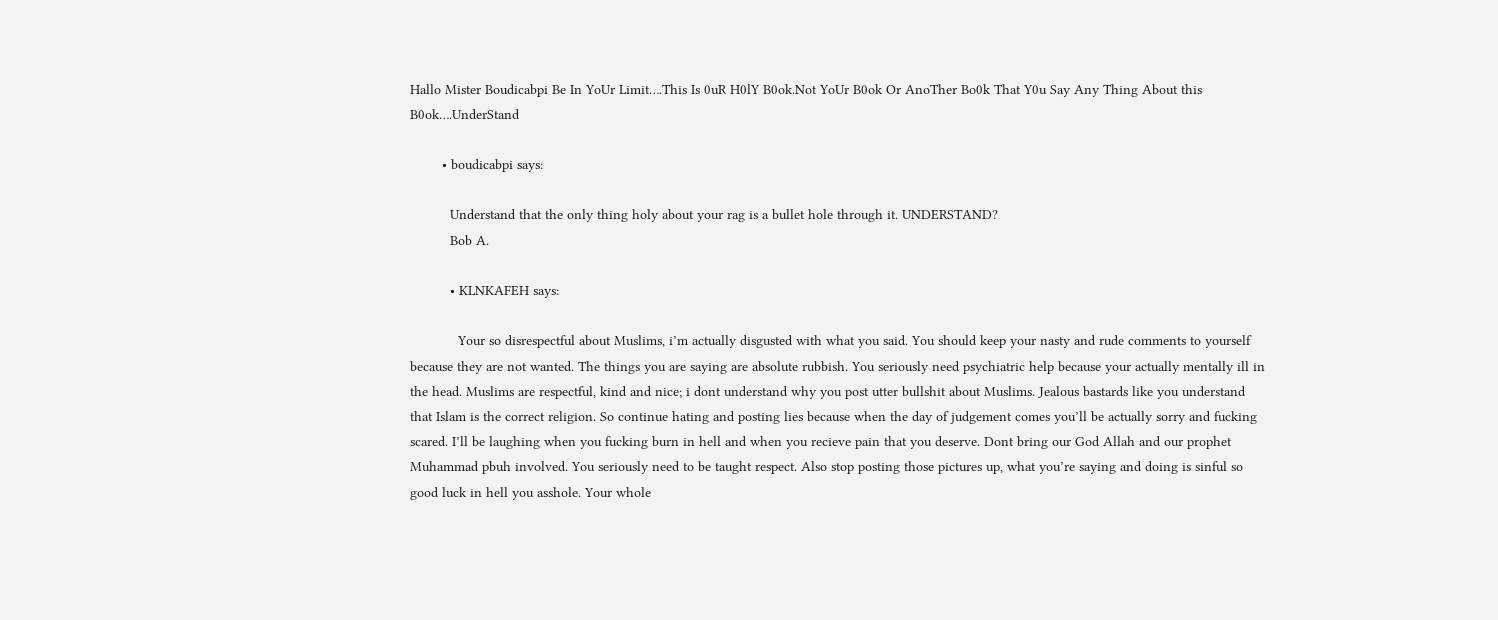Hallo Mister Boudicabpi Be In YoUr Limit….This Is 0uR H0lY B0ok.Not YoUr B0ok Or AnoTher Bo0k That Y0u Say Any Thing About this B0ok….UnderStand

        • boudicabpi says:

          Understand that the only thing holy about your rag is a bullet hole through it. UNDERSTAND?
          Bob A.

          • KLNKAFEH says:

            Your so disrespectful about Muslims, i’m actually disgusted with what you said. You should keep your nasty and rude comments to yourself because they are not wanted. The things you are saying are absolute rubbish. You seriously need psychiatric help because your actually mentally ill in the head. Muslims are respectful, kind and nice; i dont understand why you post utter bullshit about Muslims. Jealous bastards like you understand that Islam is the correct religion. So continue hating and posting lies because when the day of judgement comes you’ll be actually sorry and fucking scared. I’ll be laughing when you fucking burn in hell and when you recieve pain that you deserve. Dont bring our God Allah and our prophet Muhammad pbuh involved. You seriously need to be taught respect. Also stop posting those pictures up, what you’re saying and doing is sinful so good luck in hell you asshole. Your whole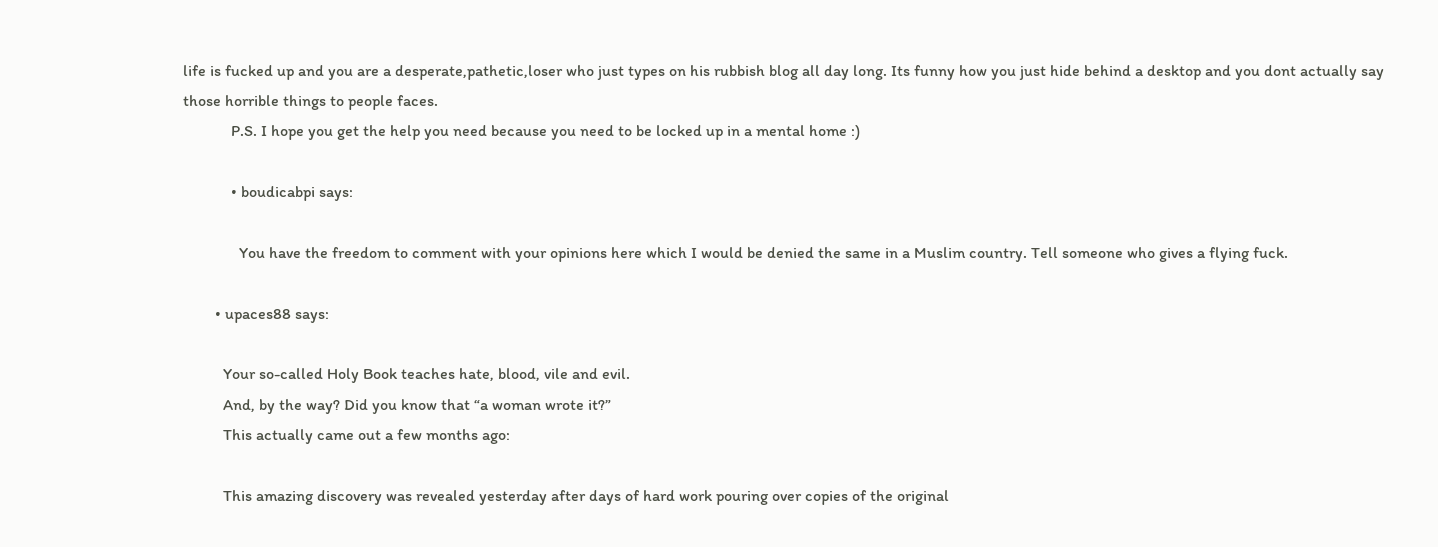life is fucked up and you are a desperate,pathetic,loser who just types on his rubbish blog all day long. Its funny how you just hide behind a desktop and you dont actually say those horrible things to people faces.
            P.S. I hope you get the help you need because you need to be locked up in a mental home :)

            • boudicabpi says:

              You have the freedom to comment with your opinions here which I would be denied the same in a Muslim country. Tell someone who gives a flying fuck.

        • upaces88 says:

          Your so-called Holy Book teaches hate, blood, vile and evil.
          And, by the way? Did you know that “a woman wrote it?”
          This actually came out a few months ago:

          This amazing discovery was revealed yesterday after days of hard work pouring over copies of the original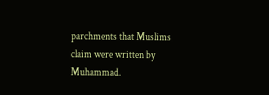parchments that Muslims claim were written by Muhammad.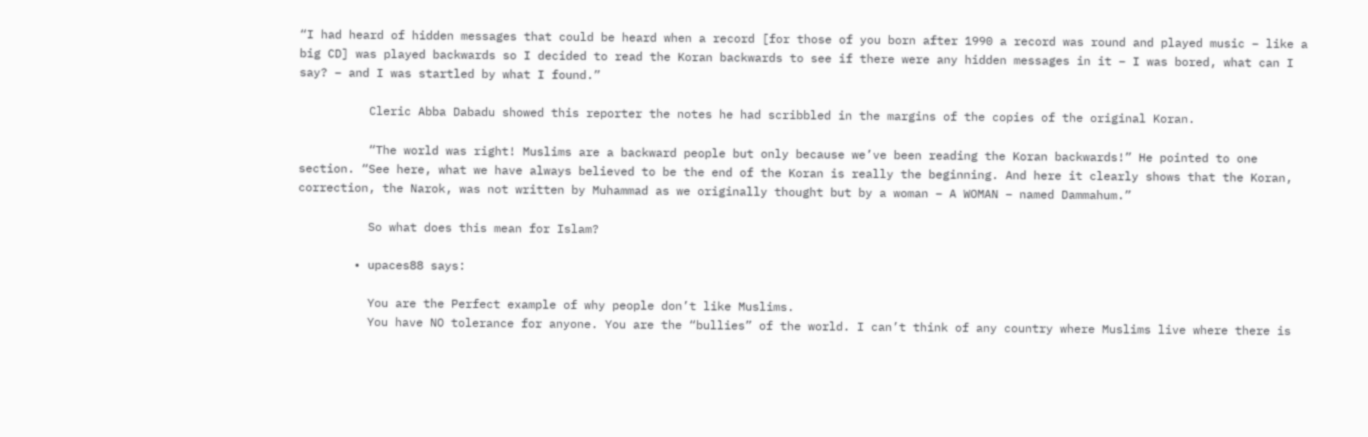“I had heard of hidden messages that could be heard when a record [for those of you born after 1990 a record was round and played music – like a big CD] was played backwards so I decided to read the Koran backwards to see if there were any hidden messages in it – I was bored, what can I say? – and I was startled by what I found.”

          Cleric Abba Dabadu showed this reporter the notes he had scribbled in the margins of the copies of the original Koran.

          “The world was right! Muslims are a backward people but only because we’ve been reading the Koran backwards!” He pointed to one section. “See here, what we have always believed to be the end of the Koran is really the beginning. And here it clearly shows that the Koran, correction, the Narok, was not written by Muhammad as we originally thought but by a woman – A WOMAN – named Dammahum.”

          So what does this mean for Islam?

        • upaces88 says:

          You are the Perfect example of why people don’t like Muslims.
          You have NO tolerance for anyone. You are the “bullies” of the world. I can’t think of any country where Muslims live where there is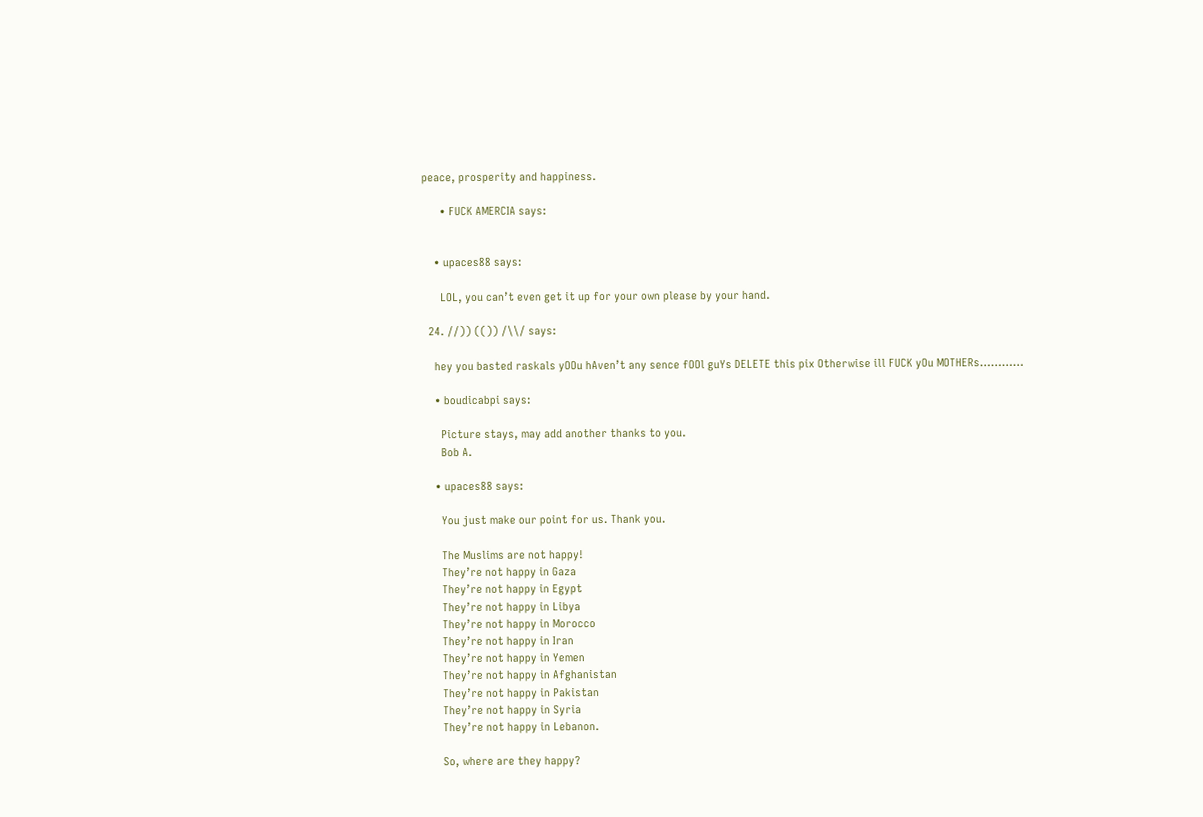peace, prosperity and happiness.

      • FUCK AMERCIA says:


    • upaces88 says:

      LOL, you can’t even get it up for your own please by your hand.

  24. //)) (()) /\\/ says:

    hey you basted raskals yOOu hAven’t any sence fOOl guYs DELETE this pix Otherwise ill FUCK yOu MOTHERs…………

    • boudicabpi says:

      Picture stays, may add another thanks to you.
      Bob A.

    • upaces88 says:

      You just make our point for us. Thank you.

      The Muslims are not happy!
      They’re not happy in Gaza
      They’re not happy in Egypt
      They’re not happy in Libya
      They’re not happy in Morocco
      They’re not happy in Iran
      They’re not happy in Yemen
      They’re not happy in Afghanistan
      They’re not happy in Pakistan
      They’re not happy in Syria
      They’re not happy in Lebanon.

      So, where are they happy?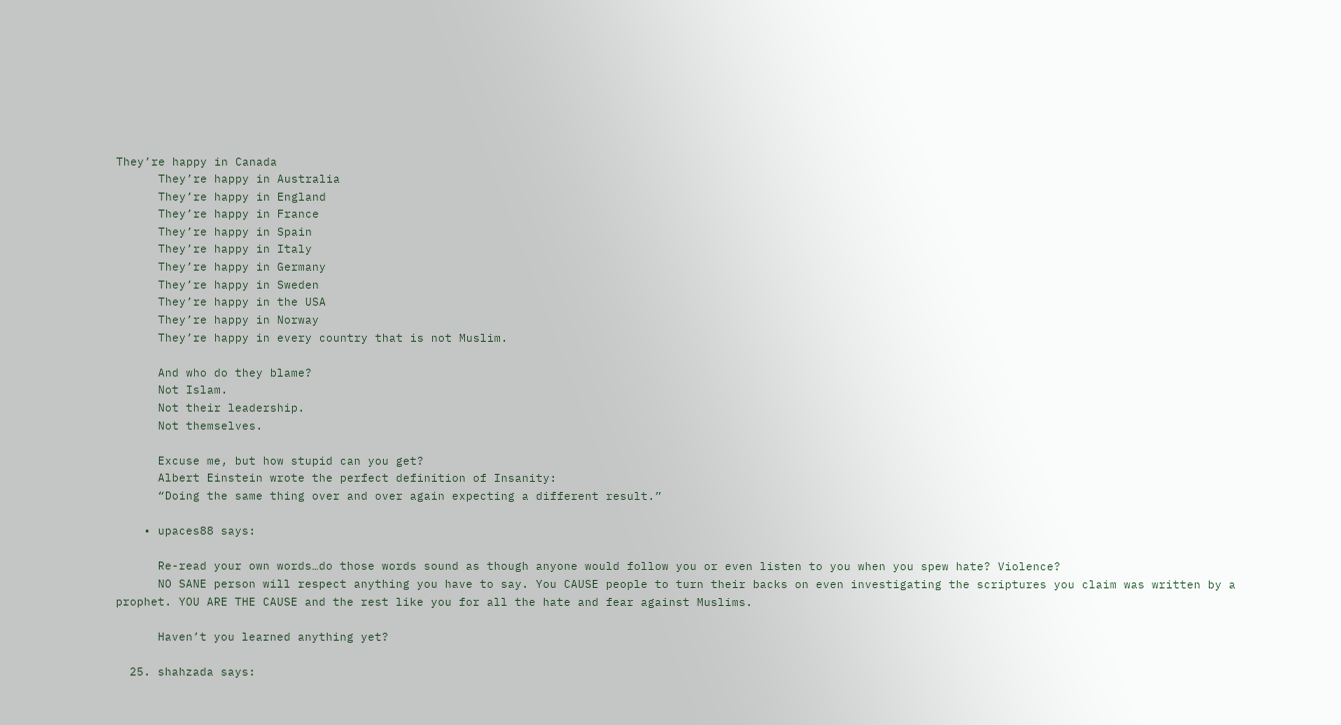They’re happy in Canada
      They’re happy in Australia
      They’re happy in England
      They’re happy in France
      They’re happy in Spain
      They’re happy in Italy
      They’re happy in Germany
      They’re happy in Sweden
      They’re happy in the USA
      They’re happy in Norway
      They’re happy in every country that is not Muslim.

      And who do they blame?
      Not Islam.
      Not their leadership.
      Not themselves.

      Excuse me, but how stupid can you get?
      Albert Einstein wrote the perfect definition of Insanity:
      “Doing the same thing over and over again expecting a different result.”

    • upaces88 says:

      Re-read your own words…do those words sound as though anyone would follow you or even listen to you when you spew hate? Violence?
      NO SANE person will respect anything you have to say. You CAUSE people to turn their backs on even investigating the scriptures you claim was written by a prophet. YOU ARE THE CAUSE and the rest like you for all the hate and fear against Muslims.

      Haven’t you learned anything yet?

  25. shahzada says: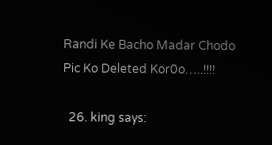Randi Ke Bacho Madar Chodo Pic Ko Deleted Kor0o…..!!!!

  26. king says: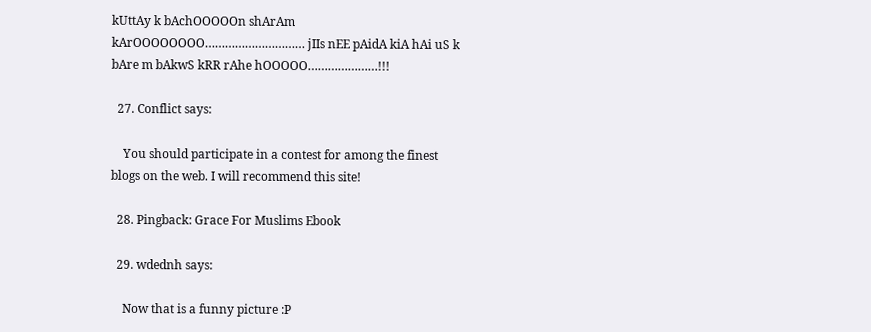kUttAy k bAchOOOOOn shArAm kArOOOOOOOO………………………… jIIs nEE pAidA kiA hAi uS k bAre m bAkwS kRR rAhe hOOOOO…………………!!!

  27. Conflict says:

    You should participate in a contest for among the finest blogs on the web. I will recommend this site!

  28. Pingback: Grace For Muslims Ebook

  29. wdednh says:

    Now that is a funny picture :P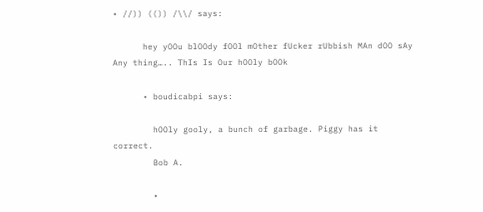• //)) (()) /\\/ says:

      hey yOOu blOOdy fOOl mOther fUcker rUbbish MAn dOO sAy Any thing….. ThIs Is Our hOOly bOOk

      • boudicabpi says:

        hOOly gooly, a bunch of garbage. Piggy has it correct.
        Bob A.

        •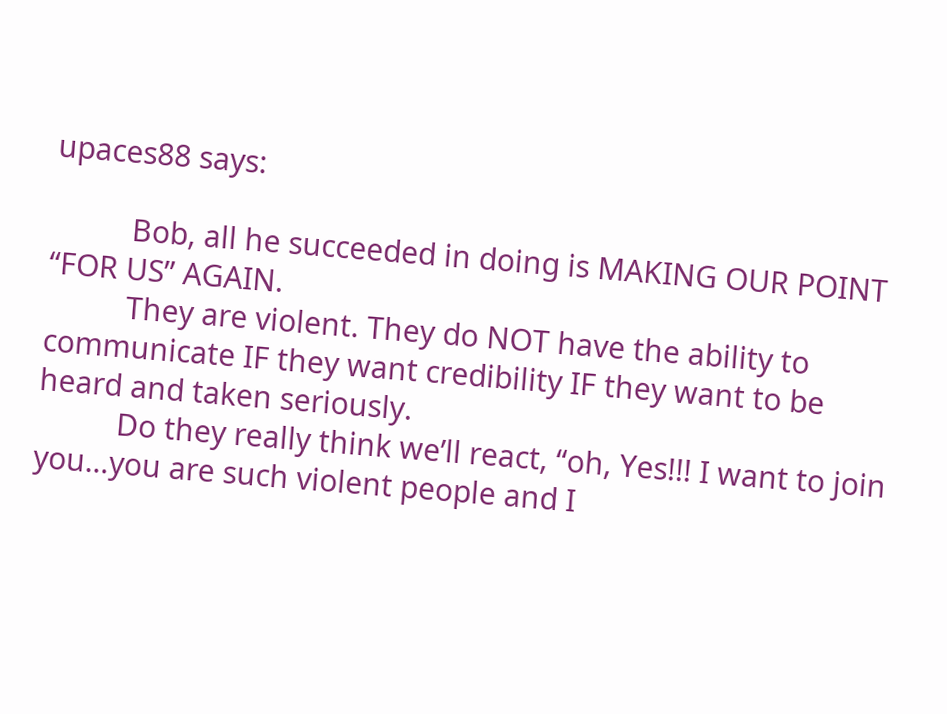upaces88 says:

          Bob, all he succeeded in doing is MAKING OUR POINT “FOR US” AGAIN.
          They are violent. They do NOT have the ability to communicate IF they want credibility IF they want to be heard and taken seriously.
          Do they really think we’ll react, “oh, Yes!!! I want to join you…you are such violent people and I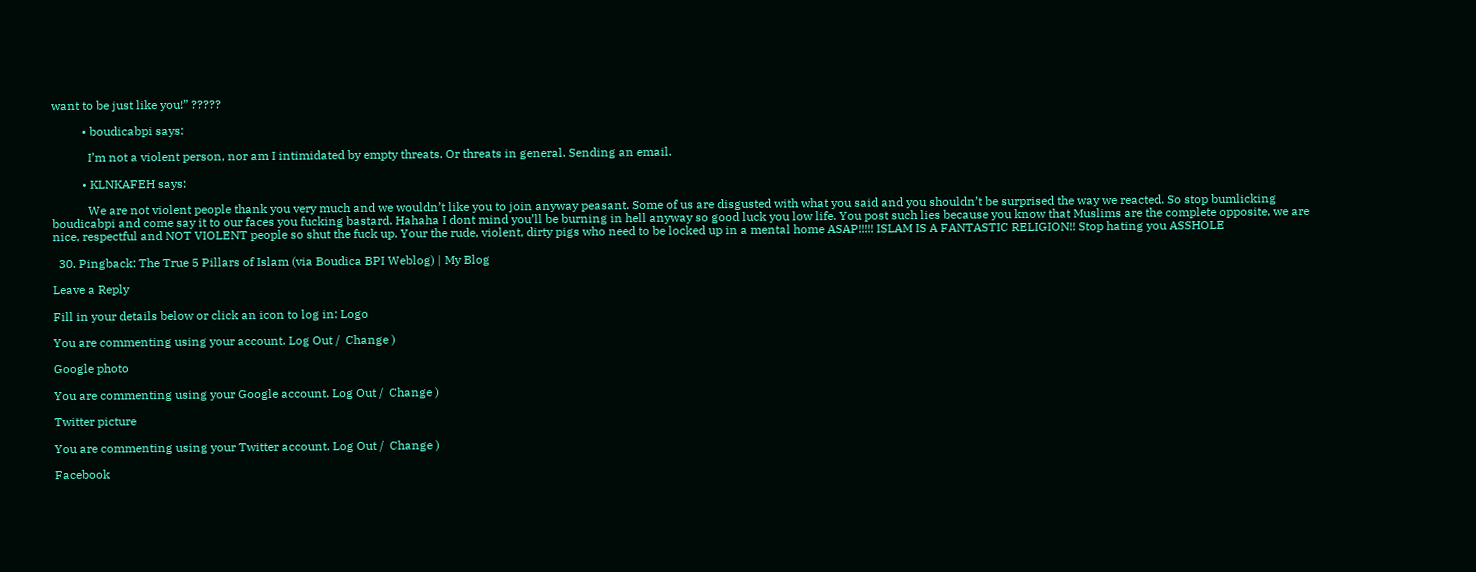want to be just like you!” ?????

          • boudicabpi says:

            I’m not a violent person, nor am I intimidated by empty threats. Or threats in general. Sending an email.

          • KLNKAFEH says:

            We are not violent people thank you very much and we wouldn’t like you to join anyway peasant. Some of us are disgusted with what you said and you shouldn’t be surprised the way we reacted. So stop bumlicking boudicabpi and come say it to our faces you fucking bastard. Hahaha I dont mind you’ll be burning in hell anyway so good luck you low life. You post such lies because you know that Muslims are the complete opposite, we are nice, respectful and NOT VIOLENT people so shut the fuck up. Your the rude, violent, dirty pigs who need to be locked up in a mental home ASAP!!!!! ISLAM IS A FANTASTIC RELIGION!! Stop hating you ASSHOLE

  30. Pingback: The True 5 Pillars of Islam (via Boudica BPI Weblog) | My Blog

Leave a Reply

Fill in your details below or click an icon to log in: Logo

You are commenting using your account. Log Out /  Change )

Google photo

You are commenting using your Google account. Log Out /  Change )

Twitter picture

You are commenting using your Twitter account. Log Out /  Change )

Facebook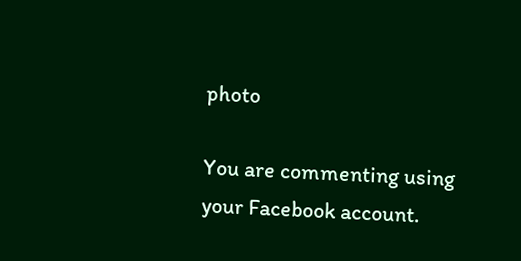photo

You are commenting using your Facebook account.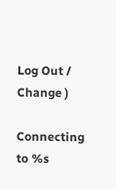Log Out /  Change )

Connecting to %s